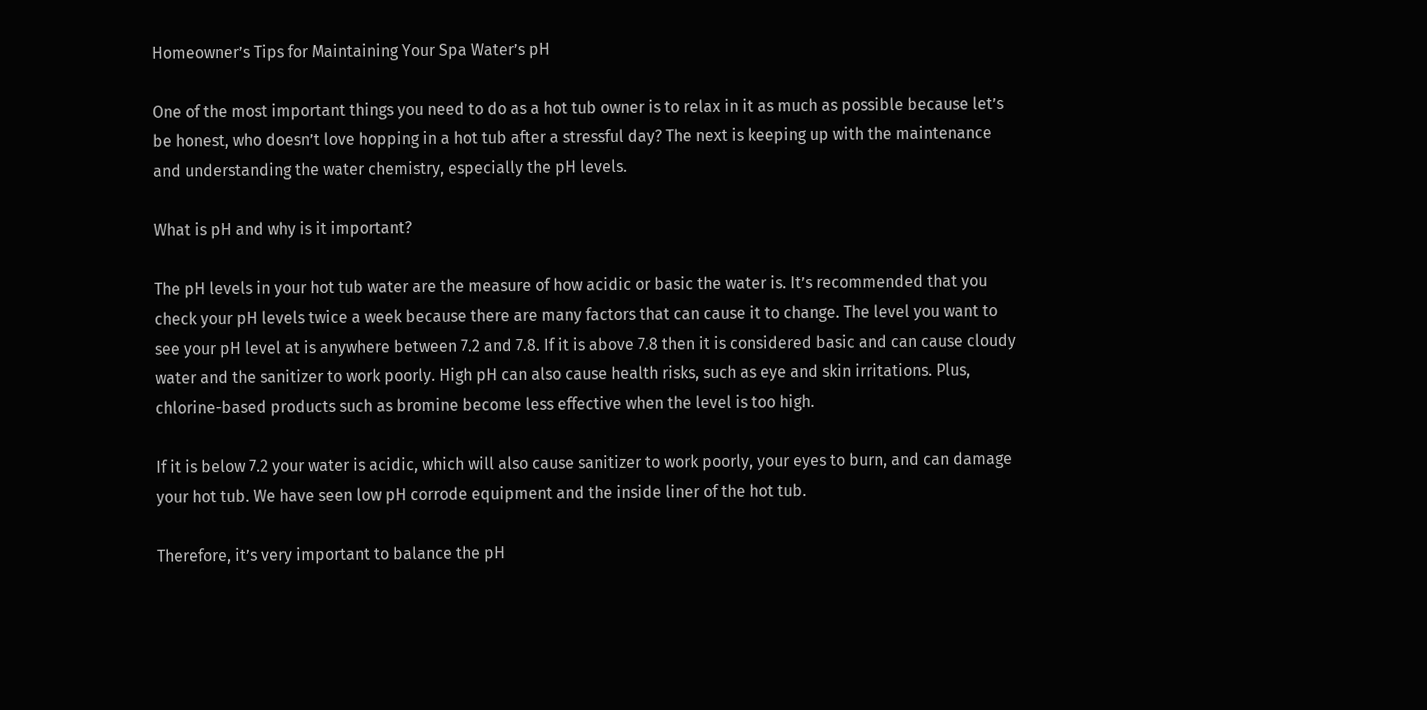Homeowner’s Tips for Maintaining Your Spa Water’s pH

One of the most important things you need to do as a hot tub owner is to relax in it as much as possible because let’s be honest, who doesn’t love hopping in a hot tub after a stressful day? The next is keeping up with the maintenance and understanding the water chemistry, especially the pH levels.

What is pH and why is it important?

The pH levels in your hot tub water are the measure of how acidic or basic the water is. It’s recommended that you check your pH levels twice a week because there are many factors that can cause it to change. The level you want to see your pH level at is anywhere between 7.2 and 7.8. If it is above 7.8 then it is considered basic and can cause cloudy water and the sanitizer to work poorly. High pH can also cause health risks, such as eye and skin irritations. Plus, chlorine-based products such as bromine become less effective when the level is too high.

If it is below 7.2 your water is acidic, which will also cause sanitizer to work poorly, your eyes to burn, and can damage your hot tub. We have seen low pH corrode equipment and the inside liner of the hot tub.

Therefore, it’s very important to balance the pH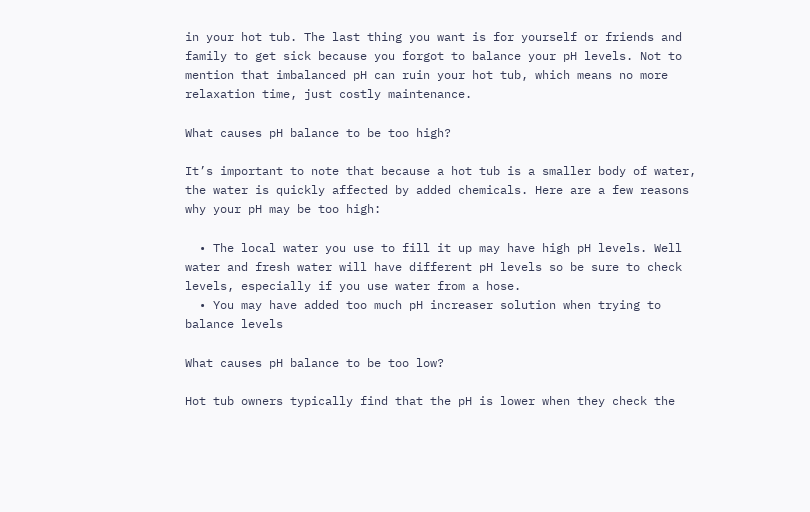in your hot tub. The last thing you want is for yourself or friends and family to get sick because you forgot to balance your pH levels. Not to mention that imbalanced pH can ruin your hot tub, which means no more relaxation time, just costly maintenance.

What causes pH balance to be too high?

It’s important to note that because a hot tub is a smaller body of water, the water is quickly affected by added chemicals. Here are a few reasons why your pH may be too high:

  • The local water you use to fill it up may have high pH levels. Well water and fresh water will have different pH levels so be sure to check levels, especially if you use water from a hose.
  • You may have added too much pH increaser solution when trying to balance levels

What causes pH balance to be too low?

Hot tub owners typically find that the pH is lower when they check the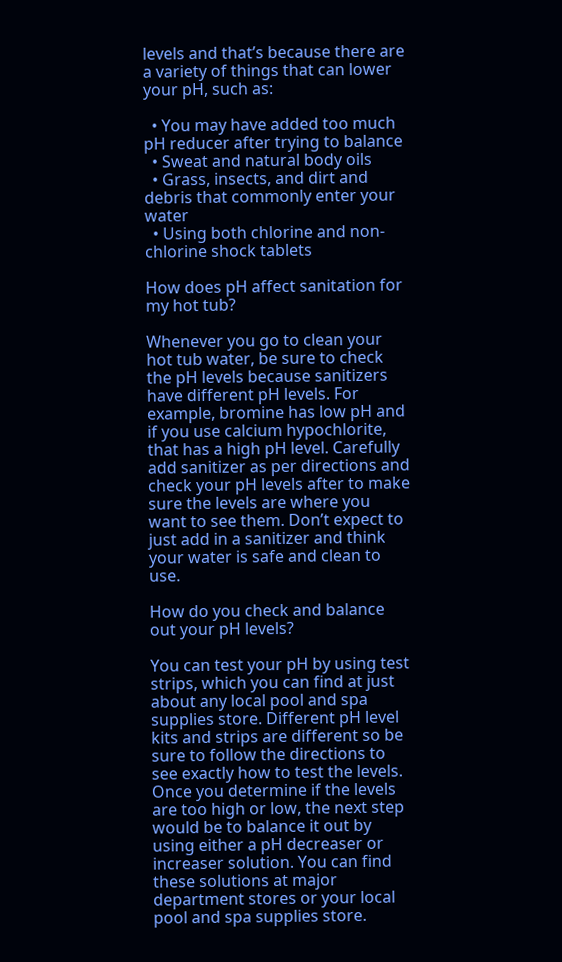levels and that’s because there are a variety of things that can lower your pH, such as:

  • You may have added too much pH reducer after trying to balance
  • Sweat and natural body oils
  • Grass, insects, and dirt and debris that commonly enter your water
  • Using both chlorine and non-chlorine shock tablets

How does pH affect sanitation for my hot tub?

Whenever you go to clean your hot tub water, be sure to check the pH levels because sanitizers have different pH levels. For example, bromine has low pH and if you use calcium hypochlorite, that has a high pH level. Carefully add sanitizer as per directions and check your pH levels after to make sure the levels are where you want to see them. Don’t expect to just add in a sanitizer and think your water is safe and clean to use.

How do you check and balance out your pH levels?

You can test your pH by using test strips, which you can find at just about any local pool and spa supplies store. Different pH level kits and strips are different so be sure to follow the directions to see exactly how to test the levels.
Once you determine if the levels are too high or low, the next step would be to balance it out by using either a pH decreaser or increaser solution. You can find these solutions at major department stores or your local pool and spa supplies store.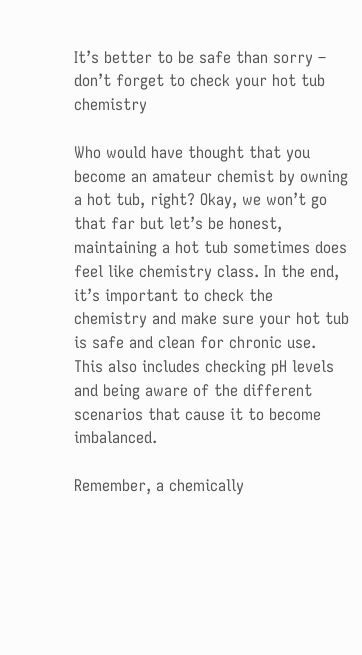It’s better to be safe than sorry – don’t forget to check your hot tub chemistry

Who would have thought that you become an amateur chemist by owning a hot tub, right? Okay, we won’t go that far but let’s be honest, maintaining a hot tub sometimes does feel like chemistry class. In the end, it’s important to check the chemistry and make sure your hot tub is safe and clean for chronic use. This also includes checking pH levels and being aware of the different scenarios that cause it to become imbalanced.

Remember, a chemically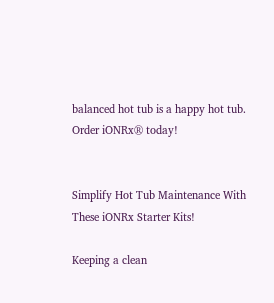balanced hot tub is a happy hot tub. Order iONRx® today!


Simplify Hot Tub Maintenance With These iONRx Starter Kits!

Keeping a clean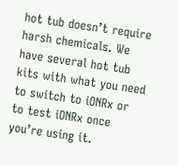hot tub doesn’t require harsh chemicals. We have several hot tub kits with what you need to switch to iONRx or to test iONRx once you’re using it.